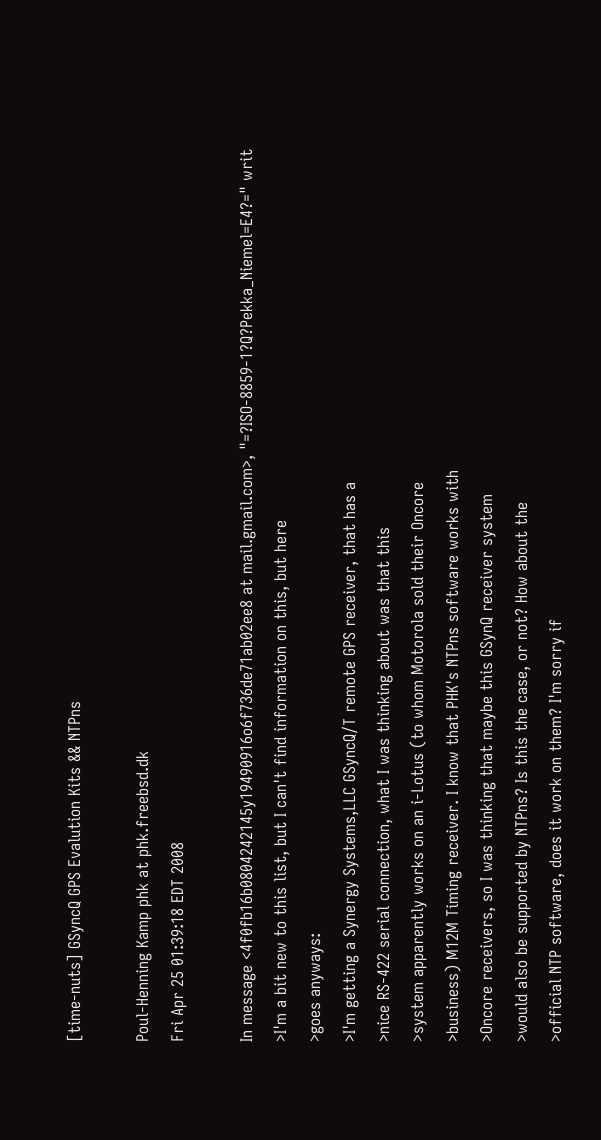[time-nuts] GSyncQ GPS Evalution Kits && NTPns

Poul-Henning Kamp phk at phk.freebsd.dk
Fri Apr 25 01:39:18 EDT 2008

In message <4f0fb16b0804242145y19490916o6f736de71ab02ee8 at mail.gmail.com>, "=?ISO-8859-1?Q?Pekka_Niemel=E4?=" writ
>I'm a bit new to this list, but I can't find information on this, but here
>goes anyways:
>I'm getting a Synergy Systems,LLC GSyncQ/T remote GPS receiver, that has a
>nice RS-422 serial connection, what I was thinking about was that this
>system apparently works on an i-Lotus (to whom Motorola sold their Oncore
>business) M12M Timing receiver. I know that PHK's NTPns software works with
>Oncore receivers, so I was thinking that maybe this GSynQ receiver system
>would also be supported by NTPns? Is this the case, or not? How about the
>official NTP software, does it work on them? I'm sorry if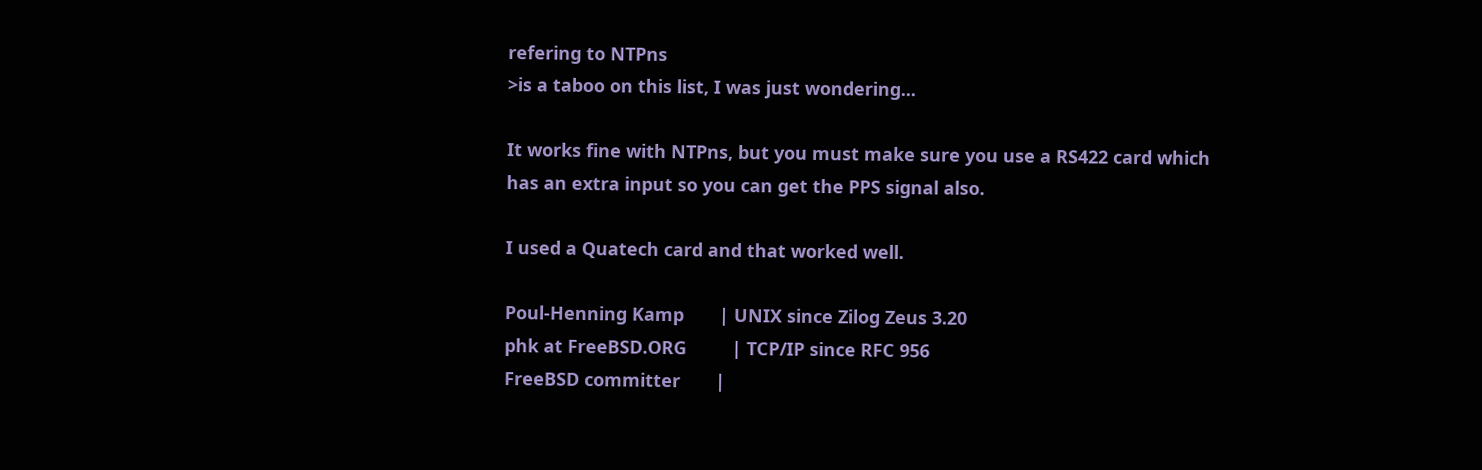refering to NTPns
>is a taboo on this list, I was just wondering...

It works fine with NTPns, but you must make sure you use a RS422 card which
has an extra input so you can get the PPS signal also.

I used a Quatech card and that worked well.

Poul-Henning Kamp       | UNIX since Zilog Zeus 3.20
phk at FreeBSD.ORG         | TCP/IP since RFC 956
FreeBSD committer       |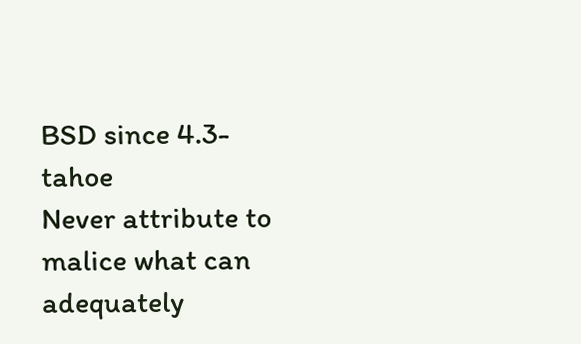BSD since 4.3-tahoe
Never attribute to malice what can adequately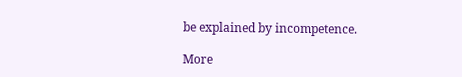be explained by incompetence.

More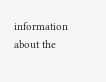information about the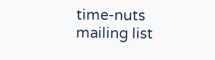time-nuts mailing list